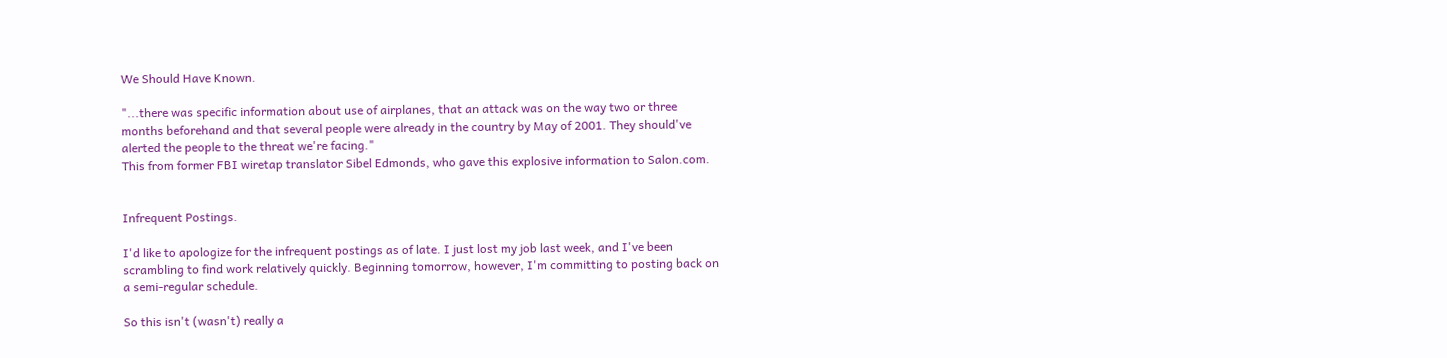We Should Have Known.

"...there was specific information about use of airplanes, that an attack was on the way two or three months beforehand and that several people were already in the country by May of 2001. They should've alerted the people to the threat we're facing."
This from former FBI wiretap translator Sibel Edmonds, who gave this explosive information to Salon.com.


Infrequent Postings.

I'd like to apologize for the infrequent postings as of late. I just lost my job last week, and I've been scrambling to find work relatively quickly. Beginning tomorrow, however, I'm committing to posting back on a semi-regular schedule.

So this isn't (wasn't) really a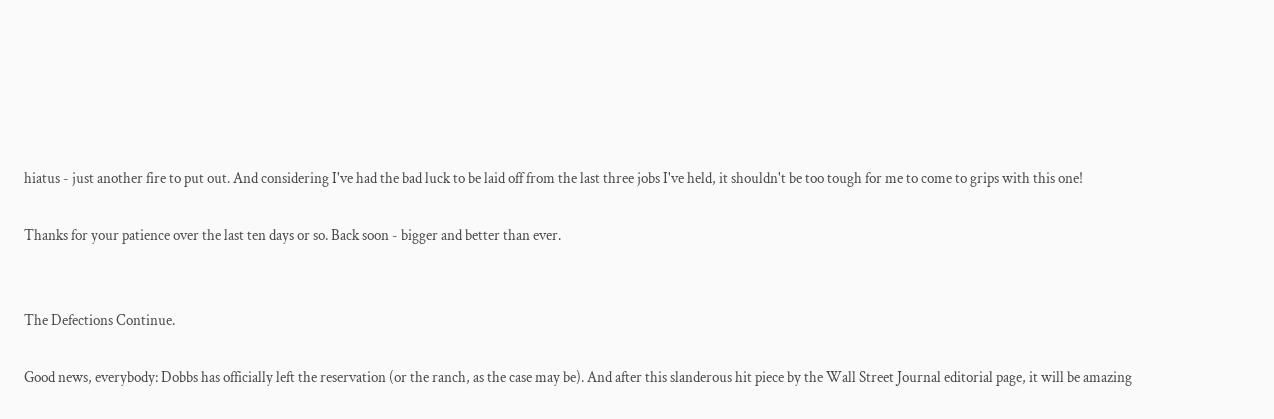hiatus - just another fire to put out. And considering I've had the bad luck to be laid off from the last three jobs I've held, it shouldn't be too tough for me to come to grips with this one!

Thanks for your patience over the last ten days or so. Back soon - bigger and better than ever.


The Defections Continue.

Good news, everybody: Dobbs has officially left the reservation (or the ranch, as the case may be). And after this slanderous hit piece by the Wall Street Journal editorial page, it will be amazing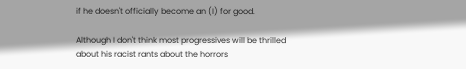if he doesn't officially become an (I) for good.

Although I don't think most progressives will be thrilled about his racist rants about the horrors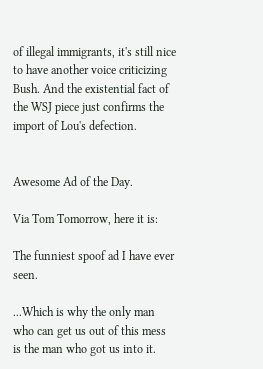of illegal immigrants, it's still nice to have another voice criticizing Bush. And the existential fact of the WSJ piece just confirms the import of Lou's defection.


Awesome Ad of the Day.

Via Tom Tomorrow, here it is:

The funniest spoof ad I have ever seen.

...Which is why the only man who can get us out of this mess is the man who got us into it.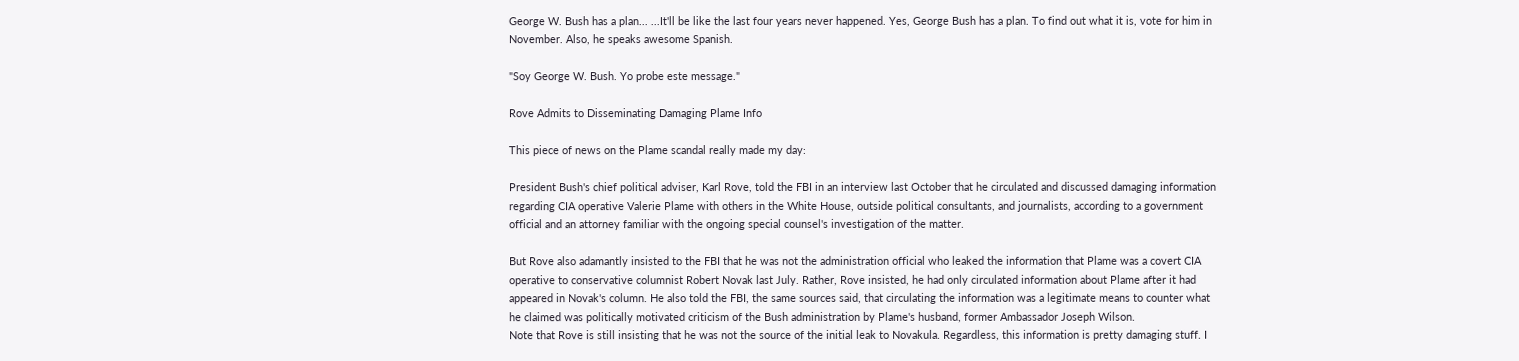George W. Bush has a plan... ...It'll be like the last four years never happened. Yes, George Bush has a plan. To find out what it is, vote for him in November. Also, he speaks awesome Spanish.

"Soy George W. Bush. Yo probe este message."

Rove Admits to Disseminating Damaging Plame Info

This piece of news on the Plame scandal really made my day:

President Bush's chief political adviser, Karl Rove, told the FBI in an interview last October that he circulated and discussed damaging information regarding CIA operative Valerie Plame with others in the White House, outside political consultants, and journalists, according to a government official and an attorney familiar with the ongoing special counsel's investigation of the matter.

But Rove also adamantly insisted to the FBI that he was not the administration official who leaked the information that Plame was a covert CIA operative to conservative columnist Robert Novak last July. Rather, Rove insisted, he had only circulated information about Plame after it had appeared in Novak's column. He also told the FBI, the same sources said, that circulating the information was a legitimate means to counter what he claimed was politically motivated criticism of the Bush administration by Plame's husband, former Ambassador Joseph Wilson.
Note that Rove is still insisting that he was not the source of the initial leak to Novakula. Regardless, this information is pretty damaging stuff. I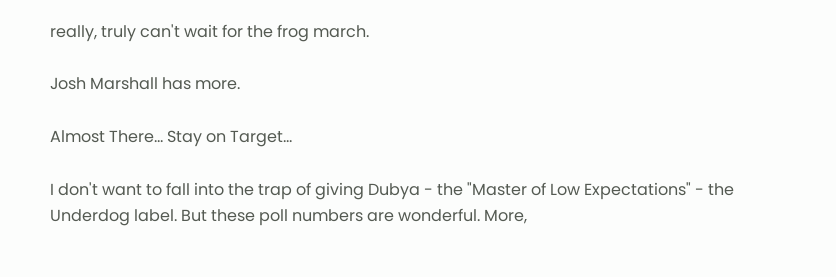really, truly can't wait for the frog march.

Josh Marshall has more.

Almost There... Stay on Target...

I don't want to fall into the trap of giving Dubya - the "Master of Low Expectations" - the Underdog label. But these poll numbers are wonderful. More,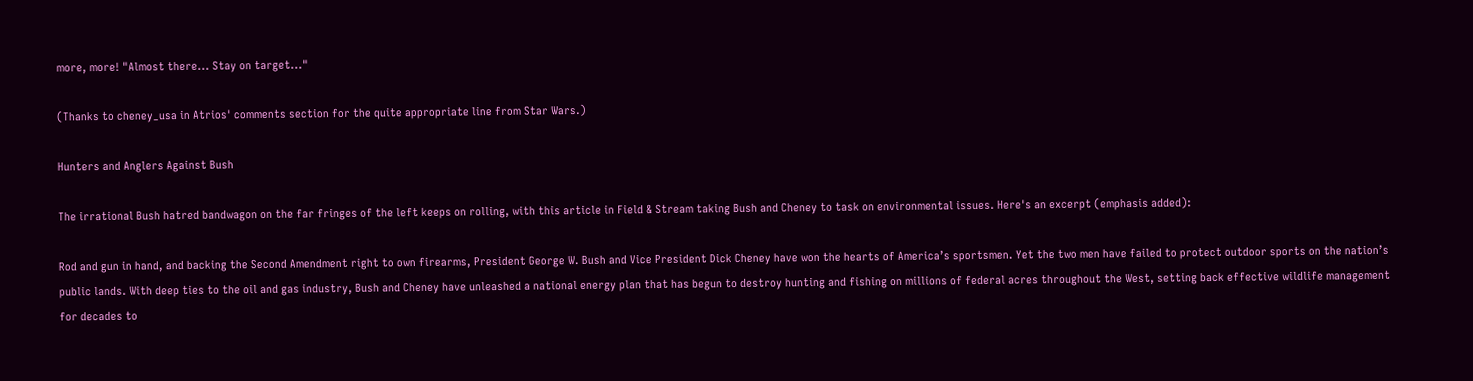more, more! "Almost there... Stay on target..."

(Thanks to cheney_usa in Atrios' comments section for the quite appropriate line from Star Wars.)

Hunters and Anglers Against Bush

The irrational Bush hatred bandwagon on the far fringes of the left keeps on rolling, with this article in Field & Stream taking Bush and Cheney to task on environmental issues. Here's an excerpt (emphasis added):

Rod and gun in hand, and backing the Second Amendment right to own firearms, President George W. Bush and Vice President Dick Cheney have won the hearts of America’s sportsmen. Yet the two men have failed to protect outdoor sports on the nation’s public lands. With deep ties to the oil and gas industry, Bush and Cheney have unleashed a national energy plan that has begun to destroy hunting and fishing on millions of federal acres throughout the West, setting back effective wildlife management for decades to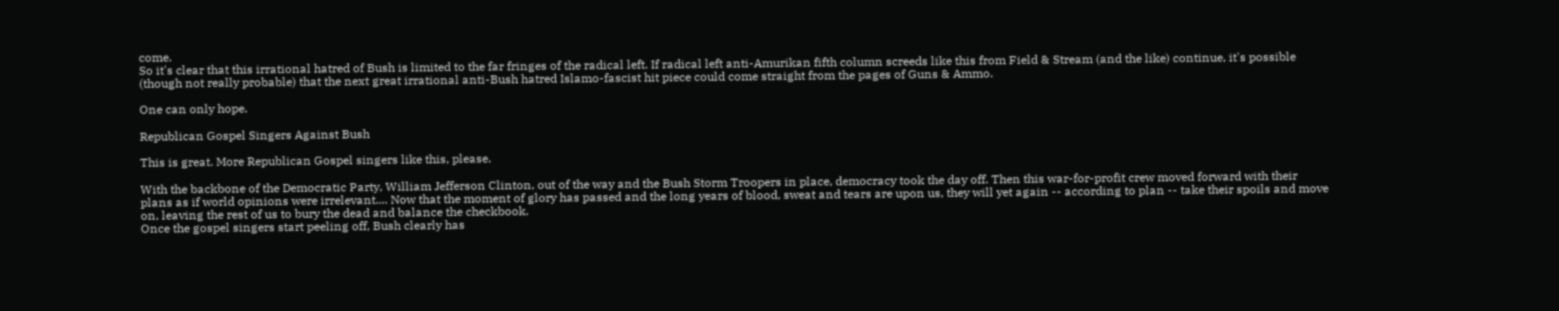come.
So it's clear that this irrational hatred of Bush is limited to the far fringes of the radical left. If radical left anti-Amurikan fifth column screeds like this from Field & Stream (and the like) continue, it's possible (though not really probable) that the next great irrational anti-Bush hatred Islamo-fascist hit piece could come straight from the pages of Guns & Ammo.

One can only hope.

Republican Gospel Singers Against Bush

This is great. More Republican Gospel singers like this, please.

With the backbone of the Democratic Party, William Jefferson Clinton, out of the way and the Bush Storm Troopers in place, democracy took the day off. Then this war-for-profit crew moved forward with their plans as if world opinions were irrelevant.... Now that the moment of glory has passed and the long years of blood, sweat and tears are upon us, they will yet again -- according to plan -- take their spoils and move on, leaving the rest of us to bury the dead and balance the checkbook.
Once the gospel singers start peeling off, Bush clearly has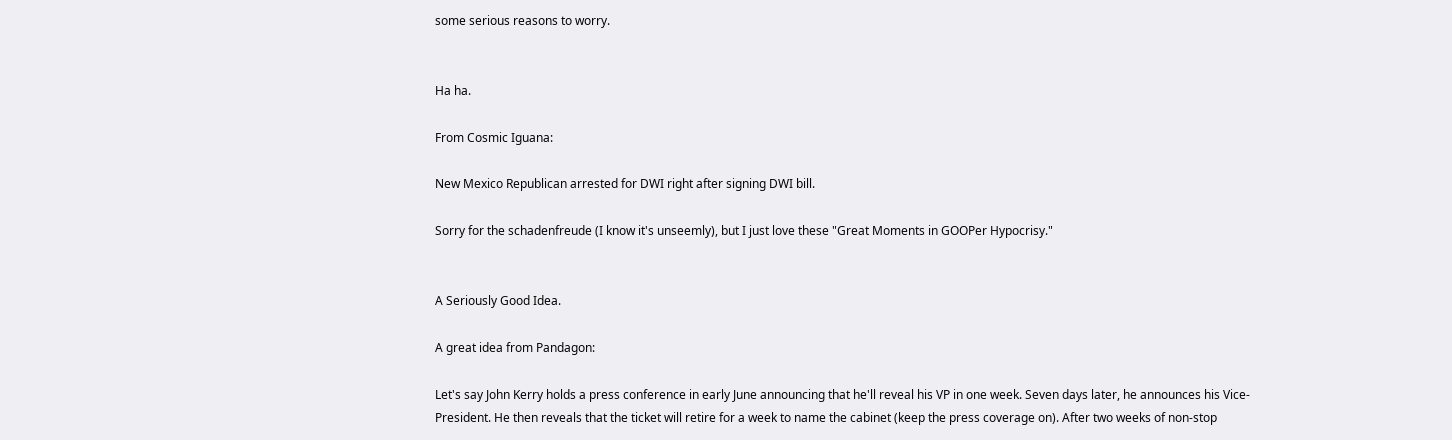some serious reasons to worry.


Ha ha.

From Cosmic Iguana:

New Mexico Republican arrested for DWI right after signing DWI bill.

Sorry for the schadenfreude (I know it's unseemly), but I just love these "Great Moments in GOOPer Hypocrisy."


A Seriously Good Idea.

A great idea from Pandagon:

Let's say John Kerry holds a press conference in early June announcing that he'll reveal his VP in one week. Seven days later, he announces his Vice-President. He then reveals that the ticket will retire for a week to name the cabinet (keep the press coverage on). After two weeks of non-stop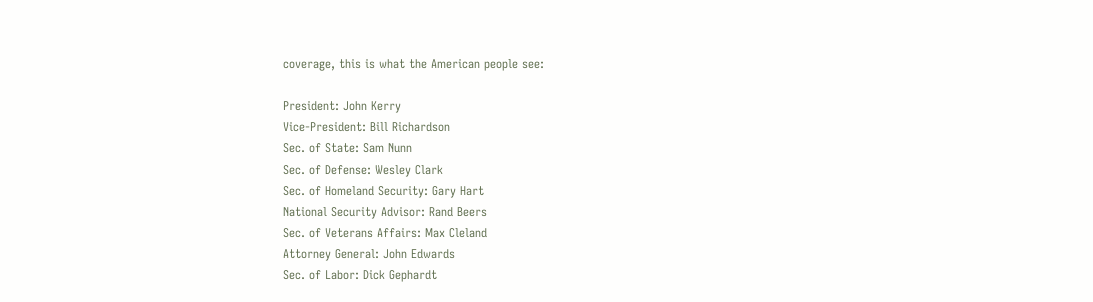coverage, this is what the American people see:

President: John Kerry
Vice-President: Bill Richardson
Sec. of State: Sam Nunn
Sec. of Defense: Wesley Clark
Sec. of Homeland Security: Gary Hart
National Security Advisor: Rand Beers
Sec. of Veterans Affairs: Max Cleland
Attorney General: John Edwards
Sec. of Labor: Dick Gephardt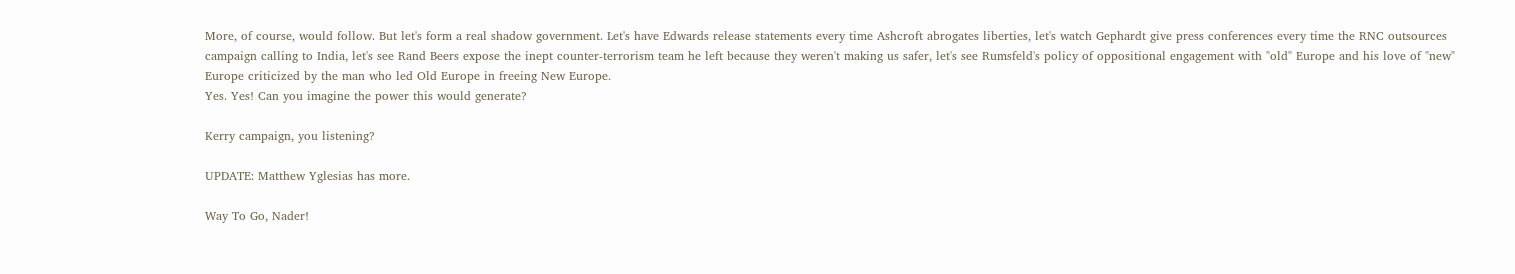More, of course, would follow. But let's form a real shadow government. Let's have Edwards release statements every time Ashcroft abrogates liberties, let's watch Gephardt give press conferences every time the RNC outsources campaign calling to India, let's see Rand Beers expose the inept counter-terrorism team he left because they weren't making us safer, let's see Rumsfeld's policy of oppositional engagement with "old" Europe and his love of "new" Europe criticized by the man who led Old Europe in freeing New Europe.
Yes. Yes! Can you imagine the power this would generate?

Kerry campaign, you listening?

UPDATE: Matthew Yglesias has more.

Way To Go, Nader!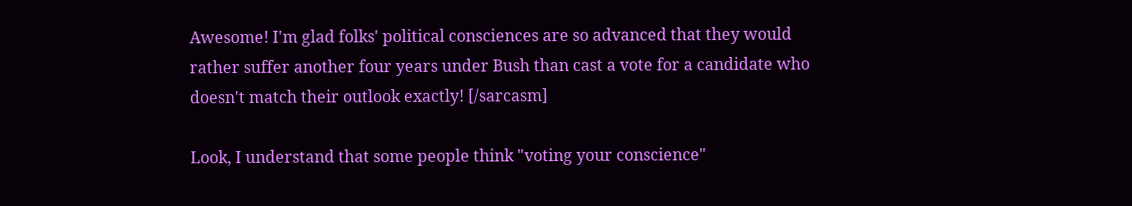Awesome! I'm glad folks' political consciences are so advanced that they would rather suffer another four years under Bush than cast a vote for a candidate who doesn't match their outlook exactly! [/sarcasm]

Look, I understand that some people think "voting your conscience"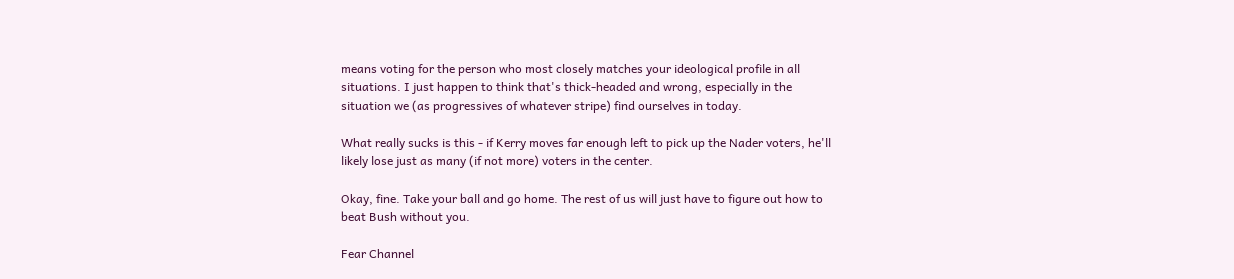means voting for the person who most closely matches your ideological profile in all situations. I just happen to think that's thick-headed and wrong, especially in the situation we (as progressives of whatever stripe) find ourselves in today.

What really sucks is this - if Kerry moves far enough left to pick up the Nader voters, he'll likely lose just as many (if not more) voters in the center.

Okay, fine. Take your ball and go home. The rest of us will just have to figure out how to beat Bush without you.

Fear Channel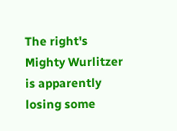The right's Mighty Wurlitzer is apparently losing some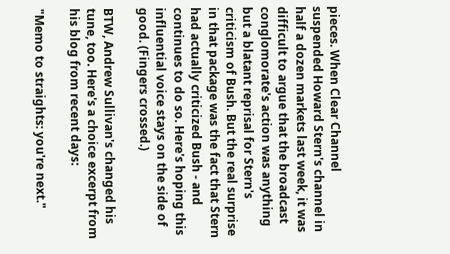pieces. When Clear Channel suspended Howard Stern's channel in half a dozen markets last week, it was difficult to argue that the broadcast conglomorate's action was anything but a blatant reprisal for Stern's criticism of Bush. But the real surprise in that package was the fact that Stern had actually criticized Bush - and continues to do so. Here's hoping this influential voice stays on the side of good. (Fingers crossed.)

BTW, Andrew Sullivan's changed his tune, too. Here's a choice excerpt from his blog from recent days:

"Memo to straights: you're next."